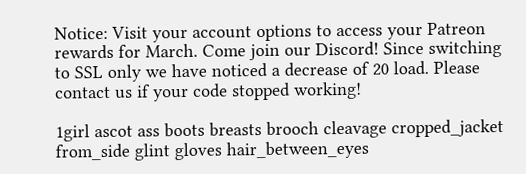Notice: Visit your account options to access your Patreon rewards for March. Come join our Discord! Since switching to SSL only we have noticed a decrease of 20 load. Please contact us if your code stopped working!

1girl ascot ass boots breasts brooch cleavage cropped_jacket from_side glint gloves hair_between_eyes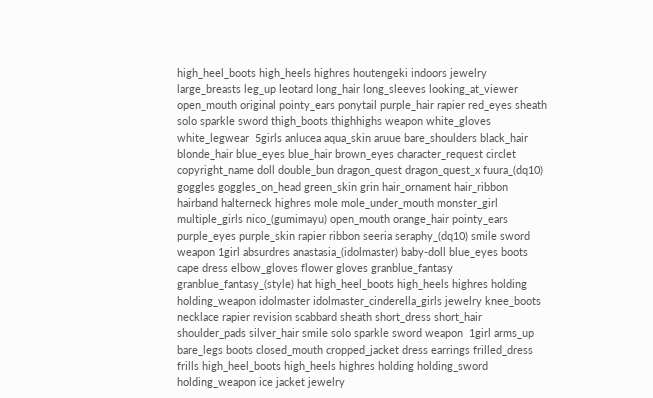high_heel_boots high_heels highres houtengeki indoors jewelry large_breasts leg_up leotard long_hair long_sleeves looking_at_viewer open_mouth original pointy_ears ponytail purple_hair rapier red_eyes sheath solo sparkle sword thigh_boots thighhighs weapon white_gloves white_legwear  5girls anlucea aqua_skin aruue bare_shoulders black_hair blonde_hair blue_eyes blue_hair brown_eyes character_request circlet copyright_name doll double_bun dragon_quest dragon_quest_x fuura_(dq10) goggles goggles_on_head green_skin grin hair_ornament hair_ribbon hairband halterneck highres mole mole_under_mouth monster_girl multiple_girls nico_(gumimayu) open_mouth orange_hair pointy_ears purple_eyes purple_skin rapier ribbon seeria seraphy_(dq10) smile sword weapon 1girl absurdres anastasia_(idolmaster) baby-doll blue_eyes boots cape dress elbow_gloves flower gloves granblue_fantasy granblue_fantasy_(style) hat high_heel_boots high_heels highres holding holding_weapon idolmaster idolmaster_cinderella_girls jewelry knee_boots necklace rapier revision scabbard sheath short_dress short_hair shoulder_pads silver_hair smile solo sparkle sword weapon  1girl arms_up bare_legs boots closed_mouth cropped_jacket dress earrings frilled_dress frills high_heel_boots high_heels highres holding holding_sword holding_weapon ice jacket jewelry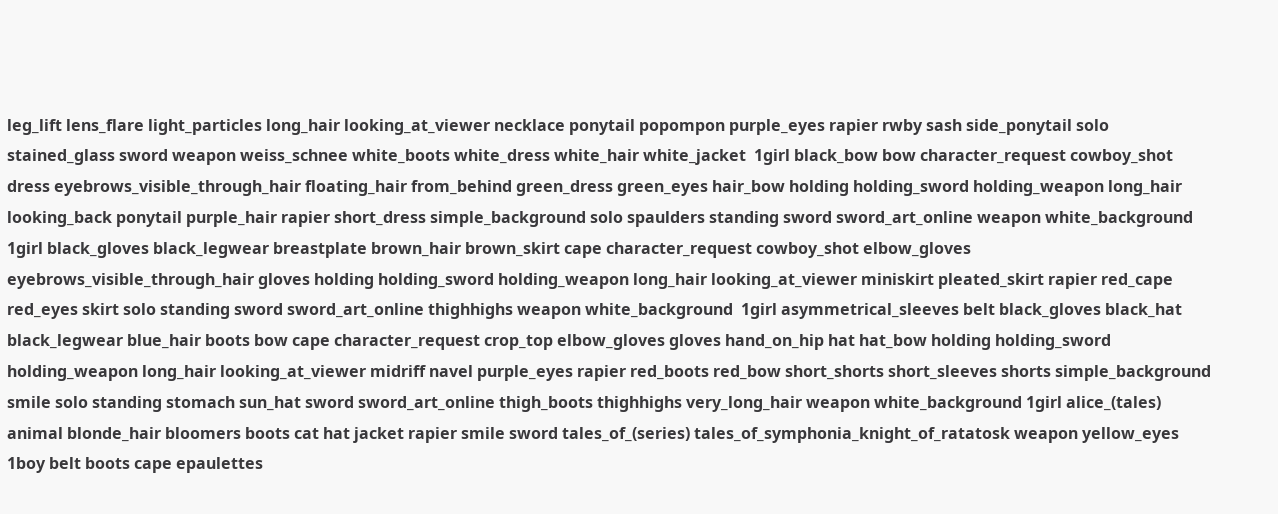leg_lift lens_flare light_particles long_hair looking_at_viewer necklace ponytail popompon purple_eyes rapier rwby sash side_ponytail solo stained_glass sword weapon weiss_schnee white_boots white_dress white_hair white_jacket  1girl black_bow bow character_request cowboy_shot dress eyebrows_visible_through_hair floating_hair from_behind green_dress green_eyes hair_bow holding holding_sword holding_weapon long_hair looking_back ponytail purple_hair rapier short_dress simple_background solo spaulders standing sword sword_art_online weapon white_background  1girl black_gloves black_legwear breastplate brown_hair brown_skirt cape character_request cowboy_shot elbow_gloves eyebrows_visible_through_hair gloves holding holding_sword holding_weapon long_hair looking_at_viewer miniskirt pleated_skirt rapier red_cape red_eyes skirt solo standing sword sword_art_online thighhighs weapon white_background  1girl asymmetrical_sleeves belt black_gloves black_hat black_legwear blue_hair boots bow cape character_request crop_top elbow_gloves gloves hand_on_hip hat hat_bow holding holding_sword holding_weapon long_hair looking_at_viewer midriff navel purple_eyes rapier red_boots red_bow short_shorts short_sleeves shorts simple_background smile solo standing stomach sun_hat sword sword_art_online thigh_boots thighhighs very_long_hair weapon white_background 1girl alice_(tales) animal blonde_hair bloomers boots cat hat jacket rapier smile sword tales_of_(series) tales_of_symphonia_knight_of_ratatosk weapon yellow_eyes  1boy belt boots cape epaulettes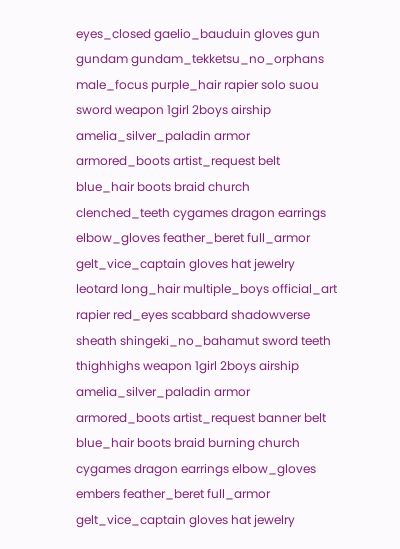eyes_closed gaelio_bauduin gloves gun gundam gundam_tekketsu_no_orphans male_focus purple_hair rapier solo suou sword weapon 1girl 2boys airship amelia_silver_paladin armor armored_boots artist_request belt blue_hair boots braid church clenched_teeth cygames dragon earrings elbow_gloves feather_beret full_armor gelt_vice_captain gloves hat jewelry leotard long_hair multiple_boys official_art rapier red_eyes scabbard shadowverse sheath shingeki_no_bahamut sword teeth thighhighs weapon 1girl 2boys airship amelia_silver_paladin armor armored_boots artist_request banner belt blue_hair boots braid burning church cygames dragon earrings elbow_gloves embers feather_beret full_armor gelt_vice_captain gloves hat jewelry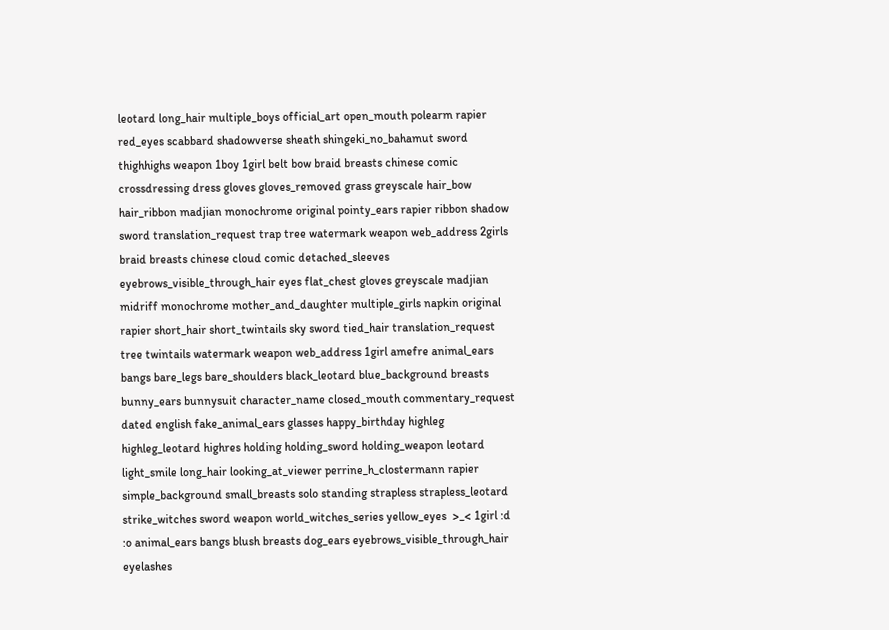leotard long_hair multiple_boys official_art open_mouth polearm rapier red_eyes scabbard shadowverse sheath shingeki_no_bahamut sword thighhighs weapon 1boy 1girl belt bow braid breasts chinese comic crossdressing dress gloves gloves_removed grass greyscale hair_bow hair_ribbon madjian monochrome original pointy_ears rapier ribbon shadow sword translation_request trap tree watermark weapon web_address 2girls braid breasts chinese cloud comic detached_sleeves eyebrows_visible_through_hair eyes flat_chest gloves greyscale madjian midriff monochrome mother_and_daughter multiple_girls napkin original rapier short_hair short_twintails sky sword tied_hair translation_request tree twintails watermark weapon web_address 1girl amefre animal_ears bangs bare_legs bare_shoulders black_leotard blue_background breasts bunny_ears bunnysuit character_name closed_mouth commentary_request dated english fake_animal_ears glasses happy_birthday highleg highleg_leotard highres holding holding_sword holding_weapon leotard light_smile long_hair looking_at_viewer perrine_h_clostermann rapier simple_background small_breasts solo standing strapless strapless_leotard strike_witches sword weapon world_witches_series yellow_eyes  >_< 1girl :d :o animal_ears bangs blush breasts dog_ears eyebrows_visible_through_hair eyelashes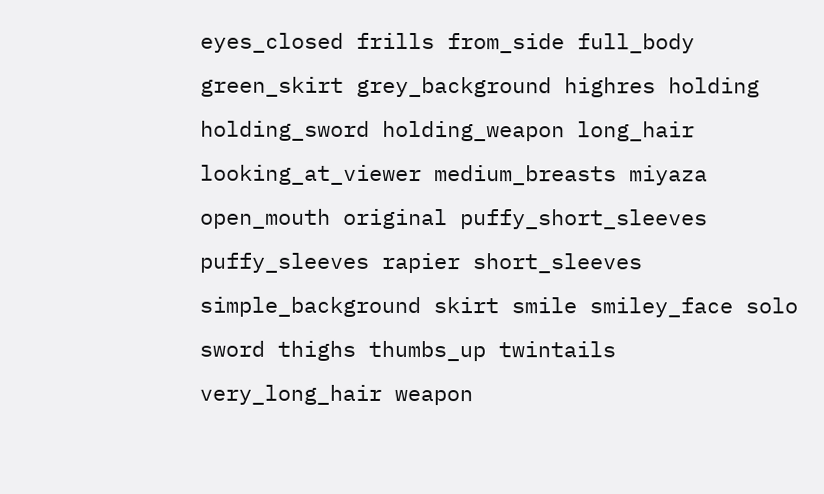eyes_closed frills from_side full_body green_skirt grey_background highres holding holding_sword holding_weapon long_hair looking_at_viewer medium_breasts miyaza open_mouth original puffy_short_sleeves puffy_sleeves rapier short_sleeves simple_background skirt smile smiley_face solo sword thighs thumbs_up twintails very_long_hair weapon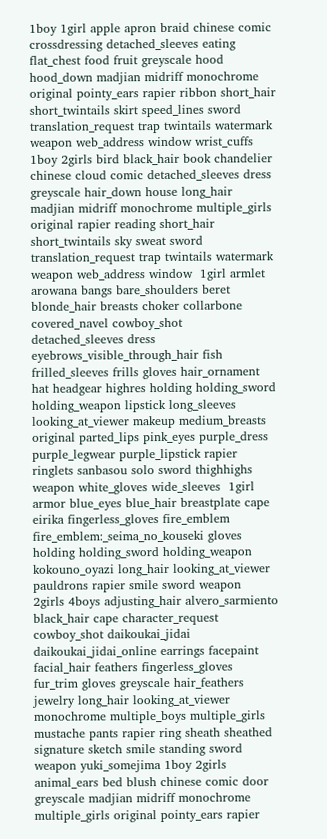1boy 1girl apple apron braid chinese comic crossdressing detached_sleeves eating flat_chest food fruit greyscale hood hood_down madjian midriff monochrome original pointy_ears rapier ribbon short_hair short_twintails skirt speed_lines sword translation_request trap twintails watermark weapon web_address window wrist_cuffs 1boy 2girls bird black_hair book chandelier chinese cloud comic detached_sleeves dress greyscale hair_down house long_hair madjian midriff monochrome multiple_girls original rapier reading short_hair short_twintails sky sweat sword translation_request trap twintails watermark weapon web_address window  1girl armlet arowana bangs bare_shoulders beret blonde_hair breasts choker collarbone covered_navel cowboy_shot detached_sleeves dress eyebrows_visible_through_hair fish frilled_sleeves frills gloves hair_ornament hat headgear highres holding holding_sword holding_weapon lipstick long_sleeves looking_at_viewer makeup medium_breasts original parted_lips pink_eyes purple_dress purple_legwear purple_lipstick rapier ringlets sanbasou solo sword thighhighs weapon white_gloves wide_sleeves  1girl armor blue_eyes blue_hair breastplate cape eirika fingerless_gloves fire_emblem fire_emblem:_seima_no_kouseki gloves holding holding_sword holding_weapon kokouno_oyazi long_hair looking_at_viewer pauldrons rapier smile sword weapon  2girls 4boys adjusting_hair alvero_sarmiento black_hair cape character_request cowboy_shot daikoukai_jidai daikoukai_jidai_online earrings facepaint facial_hair feathers fingerless_gloves fur_trim gloves greyscale hair_feathers jewelry long_hair looking_at_viewer monochrome multiple_boys multiple_girls mustache pants rapier ring sheath sheathed signature sketch smile standing sword weapon yuki_somejima 1boy 2girls animal_ears bed blush chinese comic door greyscale madjian midriff monochrome multiple_girls original pointy_ears rapier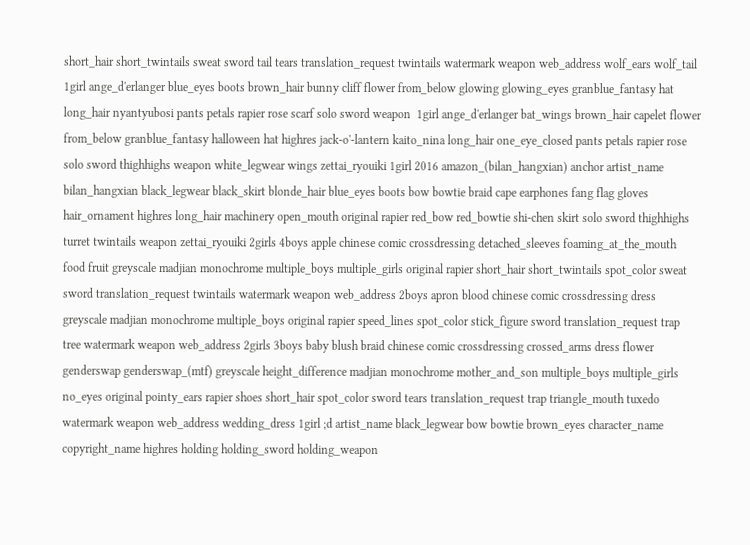short_hair short_twintails sweat sword tail tears translation_request twintails watermark weapon web_address wolf_ears wolf_tail  1girl ange_d'erlanger blue_eyes boots brown_hair bunny cliff flower from_below glowing glowing_eyes granblue_fantasy hat long_hair nyantyubosi pants petals rapier rose scarf solo sword weapon  1girl ange_d'erlanger bat_wings brown_hair capelet flower from_below granblue_fantasy halloween hat highres jack-o'-lantern kaito_nina long_hair one_eye_closed pants petals rapier rose solo sword thighhighs weapon white_legwear wings zettai_ryouiki 1girl 2016 amazon_(bilan_hangxian) anchor artist_name bilan_hangxian black_legwear black_skirt blonde_hair blue_eyes boots bow bowtie braid cape earphones fang flag gloves hair_ornament highres long_hair machinery open_mouth original rapier red_bow red_bowtie shi-chen skirt solo sword thighhighs turret twintails weapon zettai_ryouiki 2girls 4boys apple chinese comic crossdressing detached_sleeves foaming_at_the_mouth food fruit greyscale madjian monochrome multiple_boys multiple_girls original rapier short_hair short_twintails spot_color sweat sword translation_request twintails watermark weapon web_address 2boys apron blood chinese comic crossdressing dress greyscale madjian monochrome multiple_boys original rapier speed_lines spot_color stick_figure sword translation_request trap tree watermark weapon web_address 2girls 3boys baby blush braid chinese comic crossdressing crossed_arms dress flower genderswap genderswap_(mtf) greyscale height_difference madjian monochrome mother_and_son multiple_boys multiple_girls no_eyes original pointy_ears rapier shoes short_hair spot_color sword tears translation_request trap triangle_mouth tuxedo watermark weapon web_address wedding_dress 1girl ;d artist_name black_legwear bow bowtie brown_eyes character_name copyright_name highres holding holding_sword holding_weapon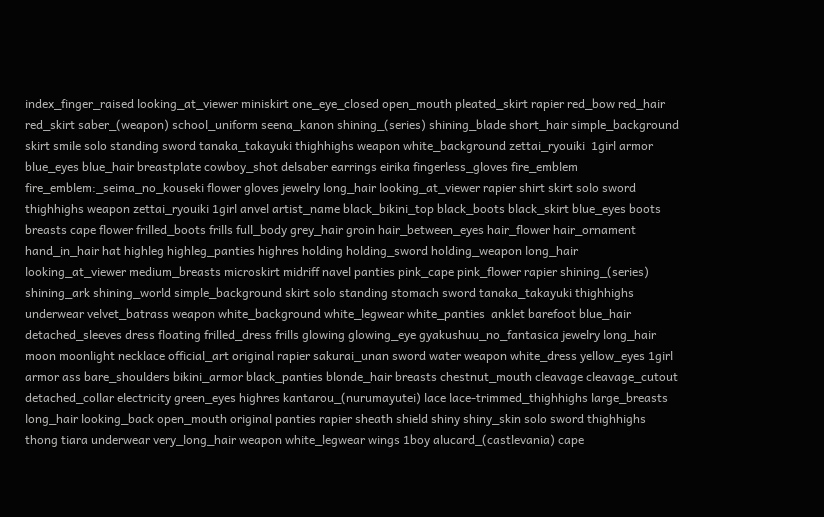index_finger_raised looking_at_viewer miniskirt one_eye_closed open_mouth pleated_skirt rapier red_bow red_hair red_skirt saber_(weapon) school_uniform seena_kanon shining_(series) shining_blade short_hair simple_background skirt smile solo standing sword tanaka_takayuki thighhighs weapon white_background zettai_ryouiki  1girl armor blue_eyes blue_hair breastplate cowboy_shot delsaber earrings eirika fingerless_gloves fire_emblem fire_emblem:_seima_no_kouseki flower gloves jewelry long_hair looking_at_viewer rapier shirt skirt solo sword thighhighs weapon zettai_ryouiki 1girl anvel artist_name black_bikini_top black_boots black_skirt blue_eyes boots breasts cape flower frilled_boots frills full_body grey_hair groin hair_between_eyes hair_flower hair_ornament hand_in_hair hat highleg highleg_panties highres holding holding_sword holding_weapon long_hair looking_at_viewer medium_breasts microskirt midriff navel panties pink_cape pink_flower rapier shining_(series) shining_ark shining_world simple_background skirt solo standing stomach sword tanaka_takayuki thighhighs underwear velvet_batrass weapon white_background white_legwear white_panties  anklet barefoot blue_hair detached_sleeves dress floating frilled_dress frills glowing glowing_eye gyakushuu_no_fantasica jewelry long_hair moon moonlight necklace official_art original rapier sakurai_unan sword water weapon white_dress yellow_eyes 1girl armor ass bare_shoulders bikini_armor black_panties blonde_hair breasts chestnut_mouth cleavage cleavage_cutout detached_collar electricity green_eyes highres kantarou_(nurumayutei) lace lace-trimmed_thighhighs large_breasts long_hair looking_back open_mouth original panties rapier sheath shield shiny shiny_skin solo sword thighhighs thong tiara underwear very_long_hair weapon white_legwear wings 1boy alucard_(castlevania) cape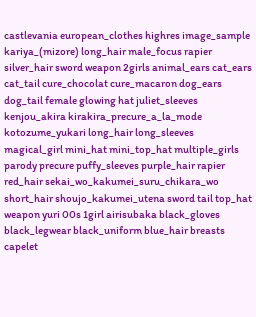castlevania european_clothes highres image_sample kariya_(mizore) long_hair male_focus rapier silver_hair sword weapon 2girls animal_ears cat_ears cat_tail cure_chocolat cure_macaron dog_ears dog_tail female glowing hat juliet_sleeves kenjou_akira kirakira_precure_a_la_mode kotozume_yukari long_hair long_sleeves magical_girl mini_hat mini_top_hat multiple_girls parody precure puffy_sleeves purple_hair rapier red_hair sekai_wo_kakumei_suru_chikara_wo short_hair shoujo_kakumei_utena sword tail top_hat weapon yuri 00s 1girl airisubaka black_gloves black_legwear black_uniform blue_hair breasts capelet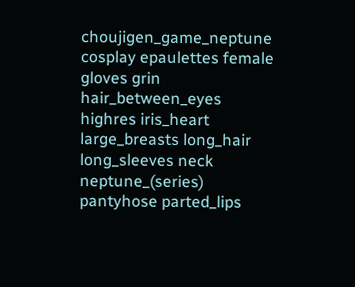choujigen_game_neptune cosplay epaulettes female gloves grin hair_between_eyes highres iris_heart large_breasts long_hair long_sleeves neck neptune_(series) pantyhose parted_lips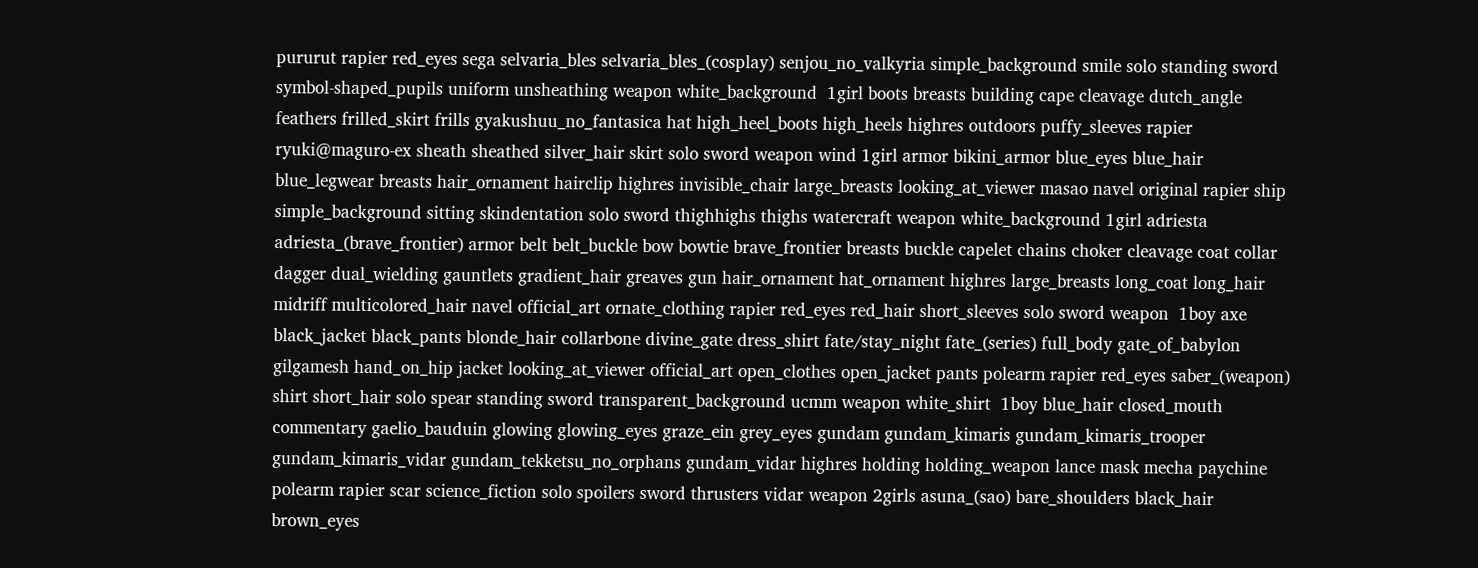pururut rapier red_eyes sega selvaria_bles selvaria_bles_(cosplay) senjou_no_valkyria simple_background smile solo standing sword symbol-shaped_pupils uniform unsheathing weapon white_background  1girl boots breasts building cape cleavage dutch_angle feathers frilled_skirt frills gyakushuu_no_fantasica hat high_heel_boots high_heels highres outdoors puffy_sleeves rapier ryuki@maguro-ex sheath sheathed silver_hair skirt solo sword weapon wind 1girl armor bikini_armor blue_eyes blue_hair blue_legwear breasts hair_ornament hairclip highres invisible_chair large_breasts looking_at_viewer masao navel original rapier ship simple_background sitting skindentation solo sword thighhighs thighs watercraft weapon white_background 1girl adriesta adriesta_(brave_frontier) armor belt belt_buckle bow bowtie brave_frontier breasts buckle capelet chains choker cleavage coat collar dagger dual_wielding gauntlets gradient_hair greaves gun hair_ornament hat_ornament highres large_breasts long_coat long_hair midriff multicolored_hair navel official_art ornate_clothing rapier red_eyes red_hair short_sleeves solo sword weapon  1boy axe black_jacket black_pants blonde_hair collarbone divine_gate dress_shirt fate/stay_night fate_(series) full_body gate_of_babylon gilgamesh hand_on_hip jacket looking_at_viewer official_art open_clothes open_jacket pants polearm rapier red_eyes saber_(weapon) shirt short_hair solo spear standing sword transparent_background ucmm weapon white_shirt  1boy blue_hair closed_mouth commentary gaelio_bauduin glowing glowing_eyes graze_ein grey_eyes gundam gundam_kimaris gundam_kimaris_trooper gundam_kimaris_vidar gundam_tekketsu_no_orphans gundam_vidar highres holding holding_weapon lance mask mecha paychine polearm rapier scar science_fiction solo spoilers sword thrusters vidar weapon 2girls asuna_(sao) bare_shoulders black_hair brown_eyes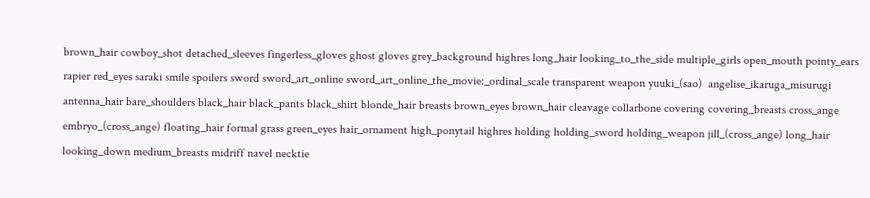brown_hair cowboy_shot detached_sleeves fingerless_gloves ghost gloves grey_background highres long_hair looking_to_the_side multiple_girls open_mouth pointy_ears rapier red_eyes saraki smile spoilers sword sword_art_online sword_art_online_the_movie:_ordinal_scale transparent weapon yuuki_(sao)  angelise_ikaruga_misurugi antenna_hair bare_shoulders black_hair black_pants black_shirt blonde_hair breasts brown_eyes brown_hair cleavage collarbone covering covering_breasts cross_ange embryo_(cross_ange) floating_hair formal grass green_eyes hair_ornament high_ponytail highres holding holding_sword holding_weapon jill_(cross_ange) long_hair looking_down medium_breasts midriff navel necktie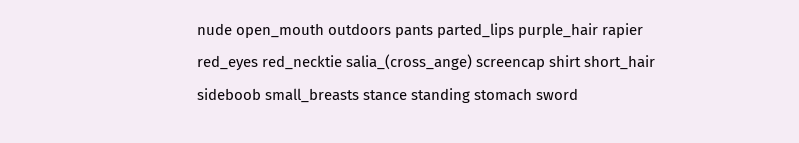nude open_mouth outdoors pants parted_lips purple_hair rapier red_eyes red_necktie salia_(cross_ange) screencap shirt short_hair sideboob small_breasts stance standing stomach sword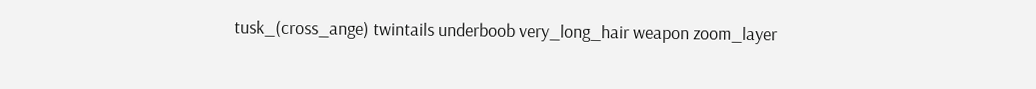tusk_(cross_ange) twintails underboob very_long_hair weapon zoom_layer